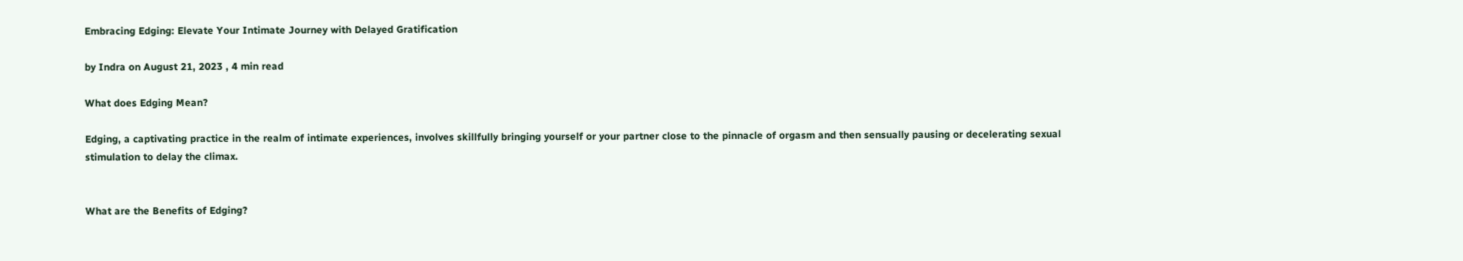Embracing Edging: Elevate Your Intimate Journey with Delayed Gratification

by Indra on August 21, 2023 , 4 min read

What does Edging Mean?

Edging, a captivating practice in the realm of intimate experiences, involves skillfully bringing yourself or your partner close to the pinnacle of orgasm and then sensually pausing or decelerating sexual stimulation to delay the climax.


What are the Benefits of Edging?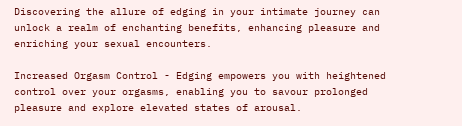Discovering the allure of edging in your intimate journey can unlock a realm of enchanting benefits, enhancing pleasure and enriching your sexual encounters.

Increased Orgasm Control - Edging empowers you with heightened control over your orgasms, enabling you to savour prolonged pleasure and explore elevated states of arousal.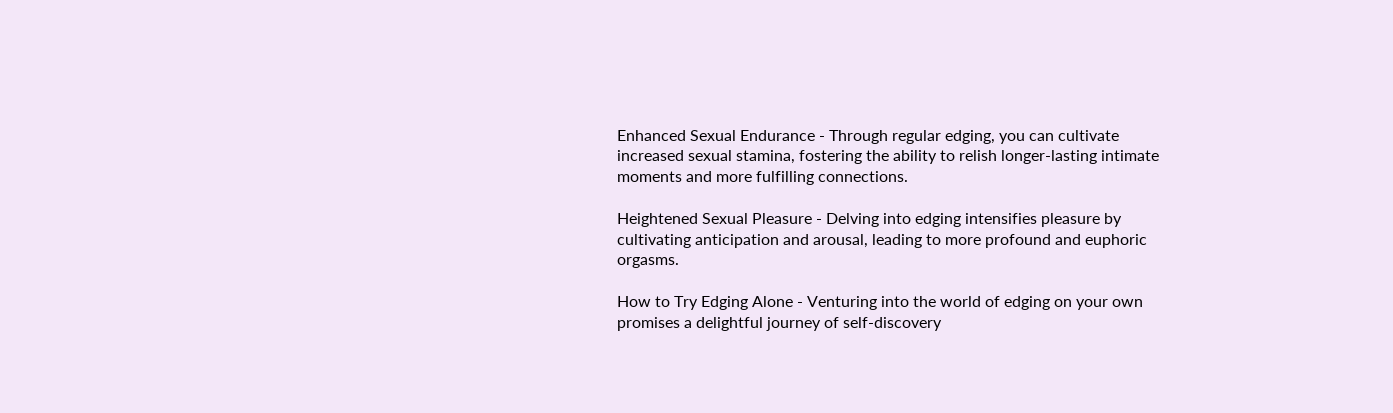Enhanced Sexual Endurance - Through regular edging, you can cultivate increased sexual stamina, fostering the ability to relish longer-lasting intimate moments and more fulfilling connections.

Heightened Sexual Pleasure - Delving into edging intensifies pleasure by cultivating anticipation and arousal, leading to more profound and euphoric orgasms.

How to Try Edging Alone - Venturing into the world of edging on your own promises a delightful journey of self-discovery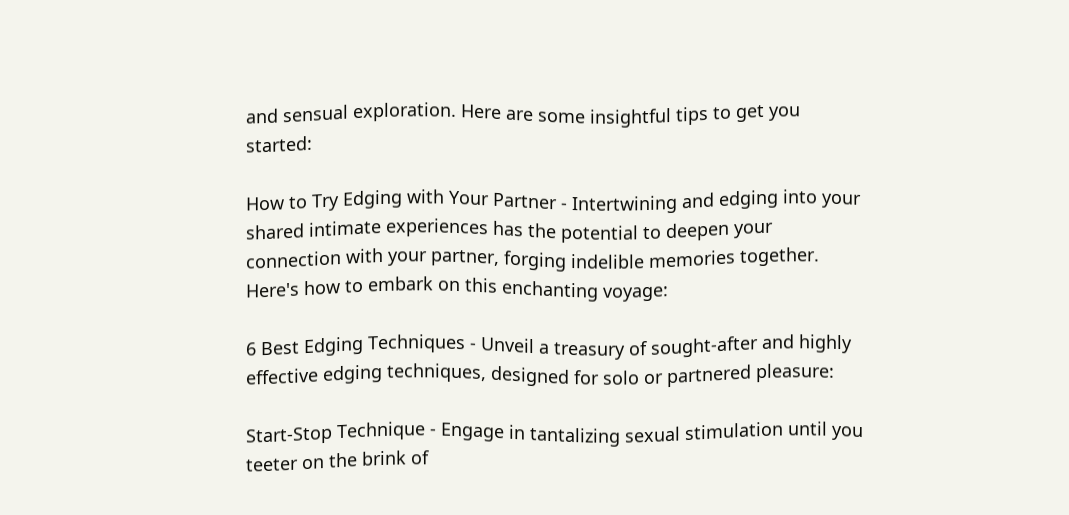and sensual exploration. Here are some insightful tips to get you started:

How to Try Edging with Your Partner - Intertwining and edging into your shared intimate experiences has the potential to deepen your connection with your partner, forging indelible memories together. Here's how to embark on this enchanting voyage:

6 Best Edging Techniques - Unveil a treasury of sought-after and highly effective edging techniques, designed for solo or partnered pleasure:

Start-Stop Technique - Engage in tantalizing sexual stimulation until you teeter on the brink of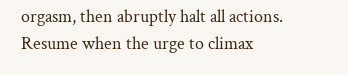orgasm, then abruptly halt all actions. Resume when the urge to climax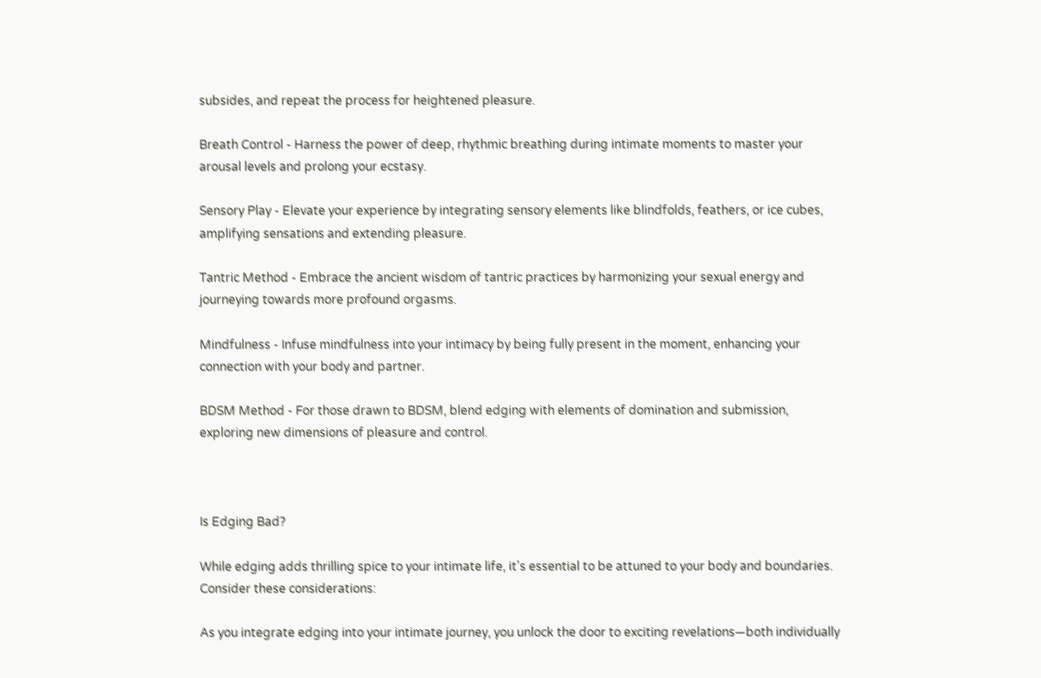subsides, and repeat the process for heightened pleasure.

Breath Control - Harness the power of deep, rhythmic breathing during intimate moments to master your arousal levels and prolong your ecstasy.

Sensory Play - Elevate your experience by integrating sensory elements like blindfolds, feathers, or ice cubes, amplifying sensations and extending pleasure.

Tantric Method - Embrace the ancient wisdom of tantric practices by harmonizing your sexual energy and journeying towards more profound orgasms.

Mindfulness - Infuse mindfulness into your intimacy by being fully present in the moment, enhancing your connection with your body and partner.

BDSM Method - For those drawn to BDSM, blend edging with elements of domination and submission, exploring new dimensions of pleasure and control.



Is Edging Bad?

While edging adds thrilling spice to your intimate life, it's essential to be attuned to your body and boundaries. Consider these considerations:

As you integrate edging into your intimate journey, you unlock the door to exciting revelations—both individually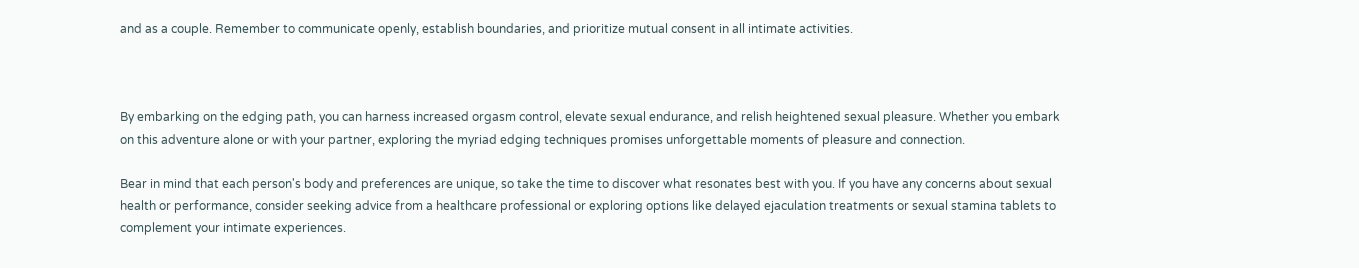and as a couple. Remember to communicate openly, establish boundaries, and prioritize mutual consent in all intimate activities.



By embarking on the edging path, you can harness increased orgasm control, elevate sexual endurance, and relish heightened sexual pleasure. Whether you embark on this adventure alone or with your partner, exploring the myriad edging techniques promises unforgettable moments of pleasure and connection.

Bear in mind that each person's body and preferences are unique, so take the time to discover what resonates best with you. If you have any concerns about sexual health or performance, consider seeking advice from a healthcare professional or exploring options like delayed ejaculation treatments or sexual stamina tablets to complement your intimate experiences.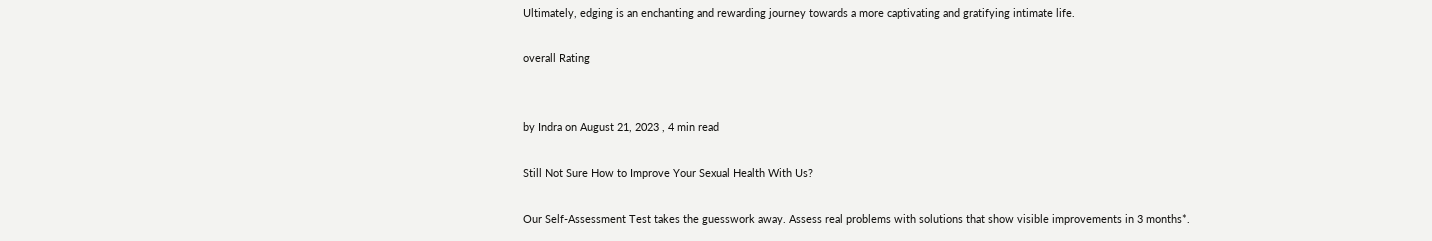Ultimately, edging is an enchanting and rewarding journey towards a more captivating and gratifying intimate life.

overall Rating


by Indra on August 21, 2023 , 4 min read

Still Not Sure How to Improve Your Sexual Health With Us?

Our Self-Assessment Test takes the guesswork away. Assess real problems with solutions that show visible improvements in 3 months*.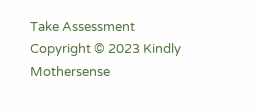Take Assessment
Copyright © 2023 Kindly
Mothersense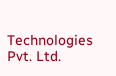Technologies Pvt. Ltd.